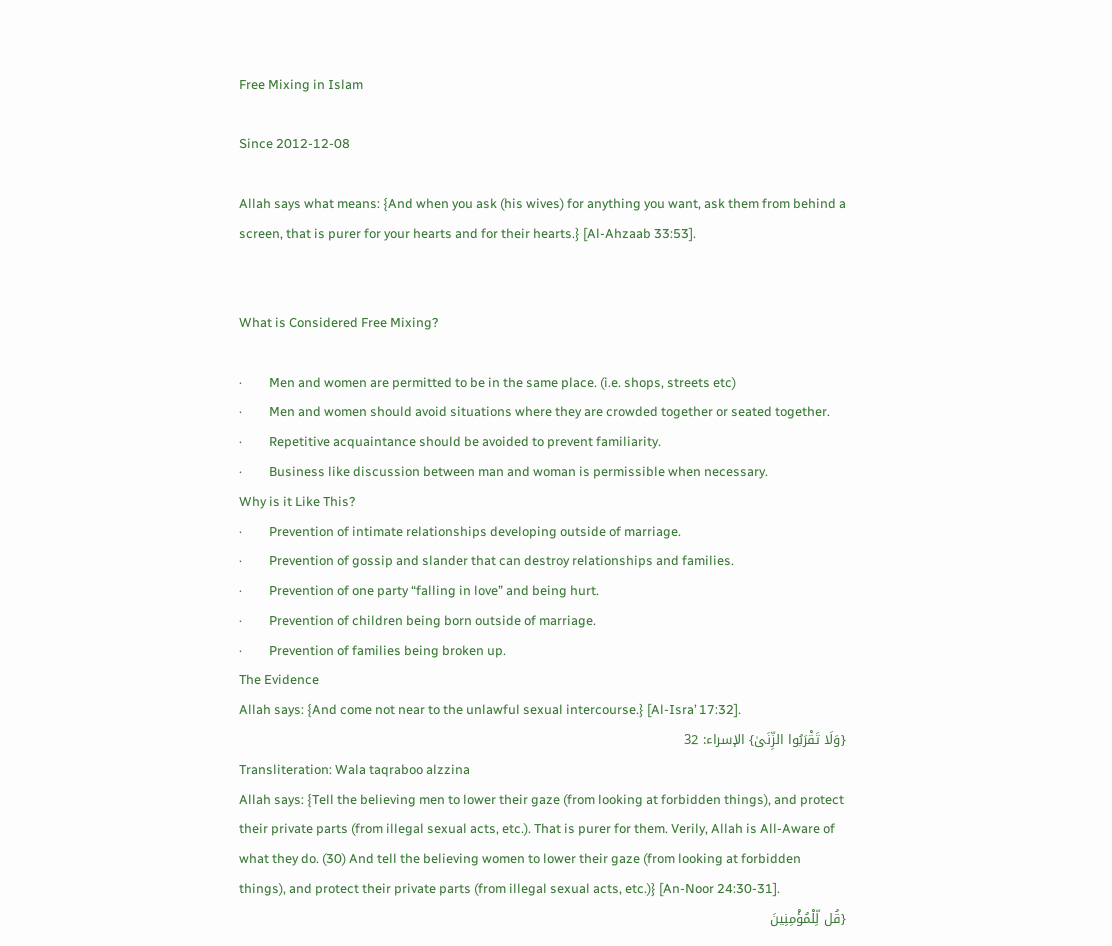Free Mixing in Islam

Since 2012-12-08

Allah says what means: {And when you ask (his wives) for anything you want, ask them from behind a screen, that is purer for your hearts and for their hearts.} [Al-Ahzaab 33:53].


What is Considered Free Mixing?

·         Men and women are permitted to be in the same place. (i.e. shops, streets etc)
·         Men and women should avoid situations where they are crowded together or seated together.
·         Repetitive acquaintance should be avoided to prevent familiarity.
·         Business like discussion between man and woman is permissible when necessary.
Why is it Like This?
·         Prevention of intimate relationships developing outside of marriage.
·         Prevention of gossip and slander that can destroy relationships and families.
·         Prevention of one party “falling in love” and being hurt.
·         Prevention of children being born outside of marriage.
·         Prevention of families being broken up.
The Evidence
Allah says: {And come not near to the unlawful sexual intercourse.} [Al-Isra’ 17:32].
{وَلَا تَقْرَبُوا الزِّنَىٰ} الإسراء: 32
Transliteration: Wala taqraboo alzzina
Allah says: {Tell the believing men to lower their gaze (from looking at forbidden things), and protect their private parts (from illegal sexual acts, etc.). That is purer for them. Verily, Allah is All-Aware of what they do. (30) And tell the believing women to lower their gaze (from looking at forbidden things), and protect their private parts (from illegal sexual acts, etc.)} [An-Noor 24:30-31].
{قُل لِّلْمُؤْمِنِينَ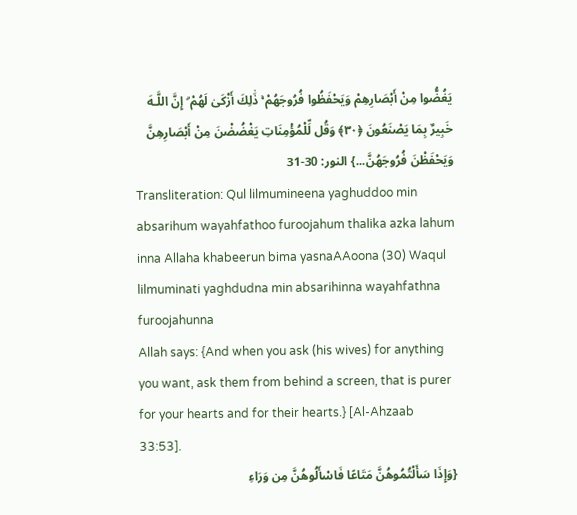يَغُضُّوا مِنْ أَبْصَارِهِمْ وَيَحْفَظُوا فُرُوجَهُمْ ۚ ذَٰلِكَ أَزْكَىٰ لَهُمْ ۗ إِنَّ اللَّـهَ خَبِيرٌ بِمَا يَصْنَعُونَ ﴿٣٠﴾ وَقُل لِّلْمُؤْمِنَاتِ يَغْضُضْنَ مِنْ أَبْصَارِهِنَّ وَيَحْفَظْنَ فُرُوجَهُنَّ...} النور: 30-31
Transliteration: Qul lilmumineena yaghuddoo min absarihum wayahfathoo furoojahum thalika azka lahum inna Allaha khabeerun bima yasnaAAoona (30) Waqul lilmuminati yaghdudna min absarihinna wayahfathna furoojahunna
Allah says: {And when you ask (his wives) for anything you want, ask them from behind a screen, that is purer for your hearts and for their hearts.} [Al-Ahzaab 33:53].
{وَإِذَا سَأَلْتُمُوهُنَّ مَتَاعًا فَاسْأَلُوهُنَّ مِن وَرَاءِ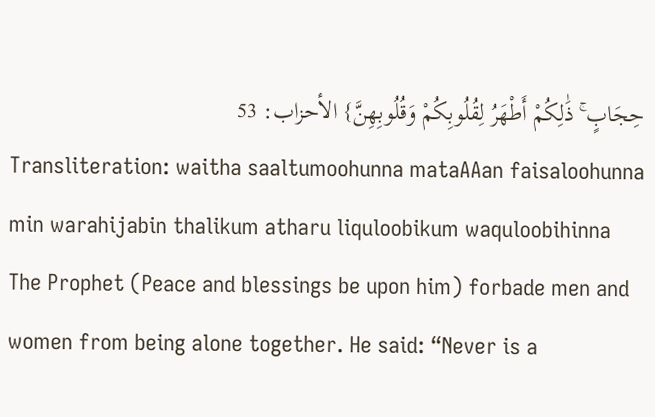حِجَابٍ ۚ ذَٰلِكُمْ أَطْهَرُ لِقُلُوبِكُمْ وَقُلُوبِهِنَّ} الأحزاب: 53
Transliteration: waitha saaltumoohunna mataAAan faisaloohunna min warahijabin thalikum atharu liquloobikum waquloobihinna
The Prophet (Peace and blessings be upon him) forbade men and women from being alone together. He said: “Never is a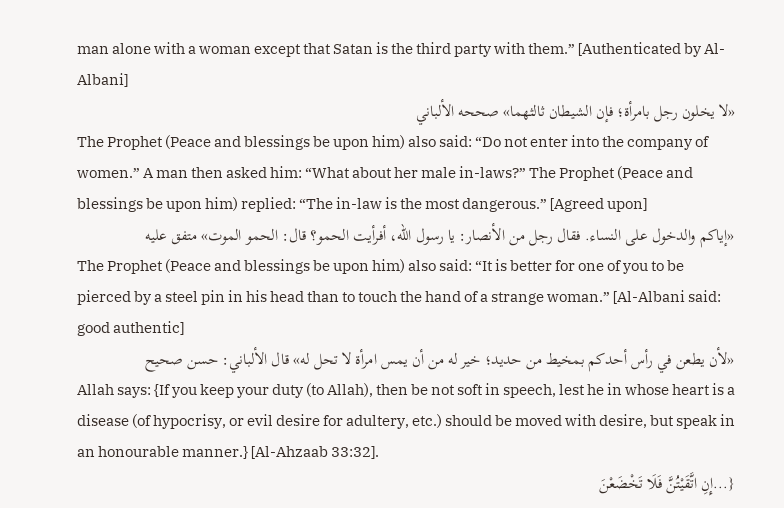man alone with a woman except that Satan is the third party with them.” [Authenticated by Al-Albani]
«لا يخلون رجل بامرأة؛ فإن الشيطان ثالثهما» صححه الألباني
The Prophet (Peace and blessings be upon him) also said: “Do not enter into the company of women.” A man then asked him: “What about her male in-laws?” The Prophet (Peace and blessings be upon him) replied: “The in-law is the most dangerous.” [Agreed upon]
«إياكم والدخول على النساء. فقال رجل من الأنصار: يا رسول الله، أفرأيت الحمو؟ قال: الحمو الموت» متفق عليه
The Prophet (Peace and blessings be upon him) also said: “It is better for one of you to be pierced by a steel pin in his head than to touch the hand of a strange woman.” [Al-Albani said: good authentic]
«لأن يطعن في رأس أحدكم بمخيط من حديد؛ خير له من أن يمس امرأة لا تحل له» قال الألباني: حسن صحيح
Allah says: {If you keep your duty (to Allah), then be not soft in speech, lest he in whose heart is a disease (of hypocrisy, or evil desire for adultery, etc.) should be moved with desire, but speak in an honourable manner.} [Al-Ahzaab 33:32].
{...إِنِ اتَّقَيْتُنَّ فَلَا تَخْضَعْنَ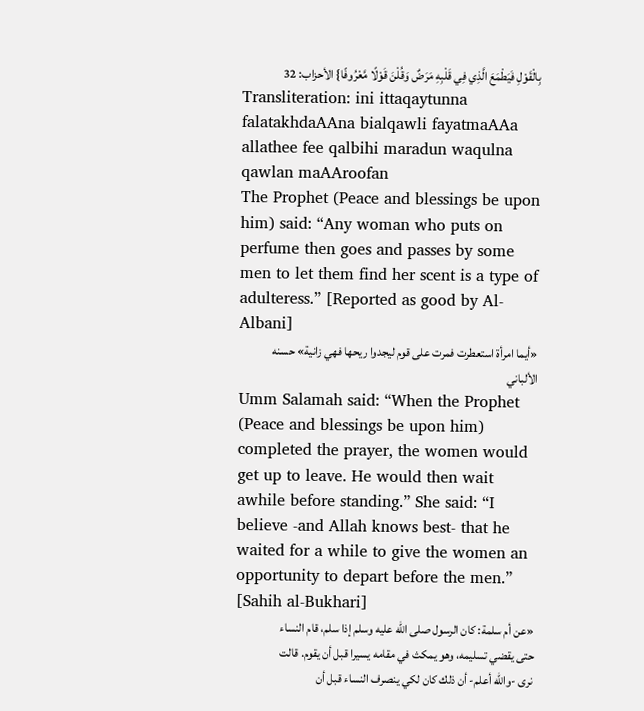بِالْقَوْلِ فَيَطْمَعَ الَّذِي فِي قَلْبِهِ مَرَضٌ وَقُلْنَ قَوْلًا مَّعْرُوفًا} الأحزاب: 32
Transliteration: ini ittaqaytunna falatakhdaAAna bialqawli fayatmaAAa allathee fee qalbihi maradun waqulna qawlan maAAroofan
The Prophet (Peace and blessings be upon him) said: “Any woman who puts on perfume then goes and passes by some men to let them find her scent is a type of adulteress.” [Reported as good by Al-Albani]
«أيما امرأة استعطرت فمرت على قوم ليجدوا ريحها فهي زانية» حسنه الألباني
Umm Salamah said: “When the Prophet (Peace and blessings be upon him) completed the prayer, the women would get up to leave. He would then wait awhile before standing.” She said: “I believe -and Allah knows best- that he waited for a while to give the women an opportunity to depart before the men.” [Sahih al-Bukhari]
«عن أم سلمة: كان الرسول صلى الله عليه وسلم إذا سلم، قام النساء حتى يقضي تسليمه، وهو يمكث في مقامه يسيرا قبل أن يقوم. قالت نرى -والله أعلم- أن ذلك كان لكي ينصرف النساء قبل أن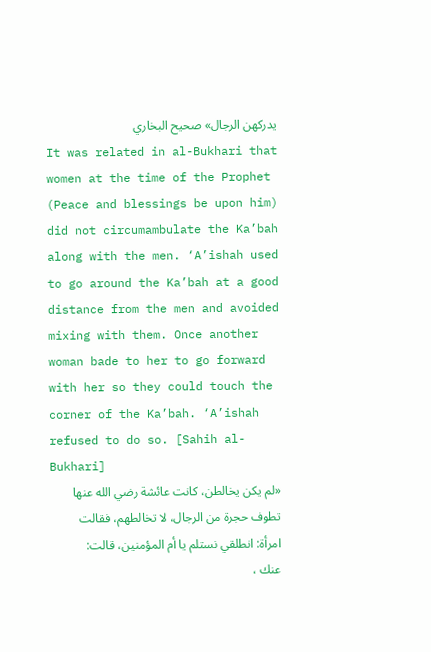يدركهن الرجال» صحيح البخاري
It was related in al-Bukhari that women at the time of the Prophet (Peace and blessings be upon him) did not circumambulate the Ka’bah along with the men. ‘A’ishah used to go around the Ka’bah at a good distance from the men and avoided mixing with them. Once another woman bade to her to go forward with her so they could touch the corner of the Ka’bah. ‘A’ishah refused to do so. [Sahih al-Bukhari]
«لم يكن يخالطن، كانت عائشة رضي الله عنها تطوف حجرة من الرجال، لا تخالطهم، فقالت امرأة: انطلقي نستلم يا أم المؤمنين، قالت: عنك ،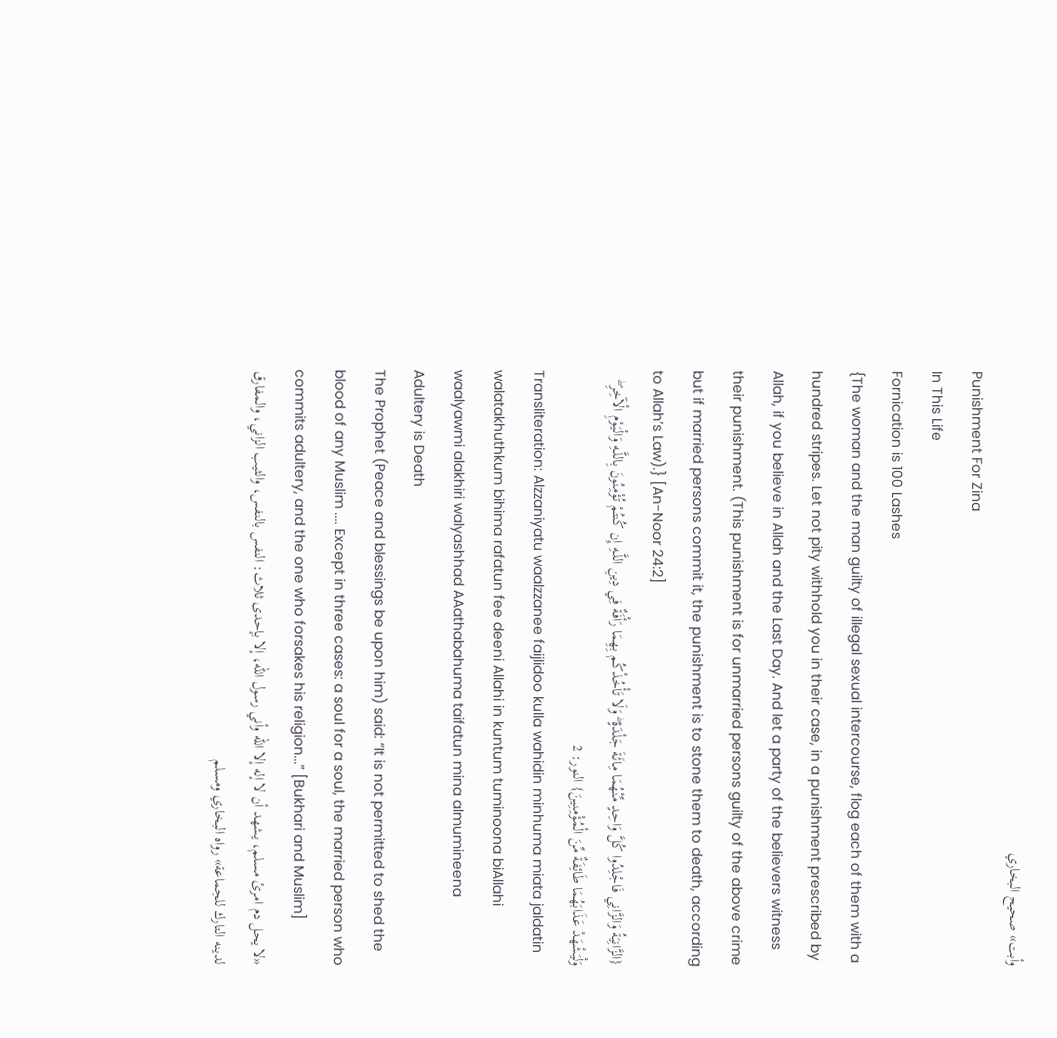وأبت» صحيح البخاري
Punishment For Zina
In This Life
Fornication is 100 Lashes
{The woman and the man guilty of illegal sexual intercourse, flog each of them with a hundred stripes. Let not pity withhold you in their case, in a punishment prescribed by Allah, if you believe in Allah and the Last Day. And let a party of the believers witness their punishment. (This punishment is for unmarried persons guilty of the above crime but if married persons commit it, the punishment is to stone them to death, according to Allah’s Law).} [An-Noor 24:2]
{الزَّانِيَةُ وَالزَّانِي فَاجْلِدُوا كُلَّ وَاحِدٍ مِّنْهُمَا مِائَةَ جَلْدَةٍ ۖ وَلَا تَأْخُذْكُم بِهِمَا رَأْفَةٌ فِي دِينِ اللَّـهِ إِن كُنتُمْ تُؤْمِنُونَ بِاللَّـهِ وَالْيَوْمِ الْآخِرِ ۖ وَلْيَشْهَدْ عَذَابَهُمَا طَائِفَةٌ مِّنَ الْمُؤْمِنِينَ} النور: 2
Transliteration: Alzzaniyatu waalzzanee faijlidoo kulla wahidin minhuma miata jaldatin walatakhuthkum bihima rafatun fee deeni Allahi in kuntum tuminoona biAllahi waalyawmi alakhiri walyashhad AAathabahuma taifatun mina almumineena
Adultery is Death
The Prophet (Peace and blessings be upon him) said: “It is not permitted to shed the blood of any Muslim .... Except in three cases: a soul for a soul, the married person who commits adultery, and the one who forsakes his religion...” [Bukhari and Muslim]
«لا يحل دم امرئ مسلم، يشهد أن لا إله إلا الله وأني رسول الله، إلا بإحدى ثلاث: النفس بالنفس، والثيب الزاني، والمفارق لدينه التارك للجماعة» رواه البخاري ومسلم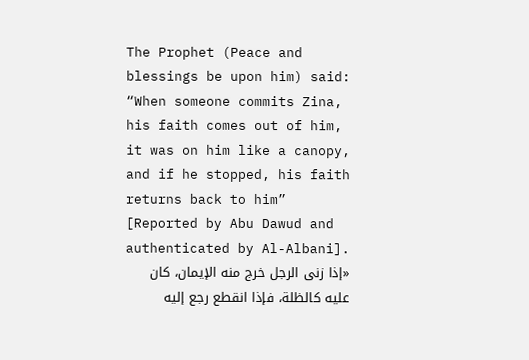The Prophet (Peace and blessings be upon him) said: “When someone commits Zina, his faith comes out of him, it was on him like a canopy, and if he stopped, his faith returns back to him” [Reported by Abu Dawud and authenticated by Al-Albani].
«إذا زنى الرجل خرج منه الإيمان، كان عليه كالظلة، فإذا انقطع رجع إليه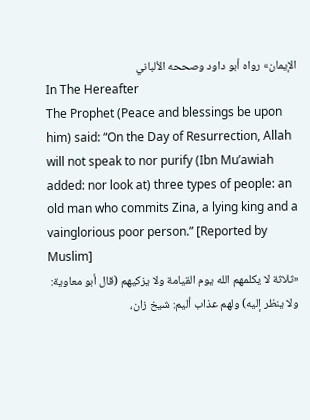الإيمان» رواه أبو داود وصححه الألباني
In The Hereafter
The Prophet (Peace and blessings be upon him) said: “On the Day of Resurrection, Allah will not speak to nor purify (Ibn Mu’awiah added: nor look at) three types of people: an old man who commits Zina, a lying king and a vainglorious poor person.” [Reported by Muslim]
«ثلاثة لا يكلمهم الله يوم القيامة ولا يزكيهم (قال أبو معاوية: ولا ينظر إليه) ولهم عذاب أليم: شيخ زان،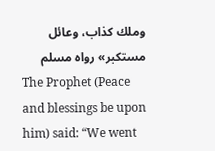وملك كذاب، وعائل مستكبر» رواه مسلم
The Prophet (Peace and blessings be upon him) said: “We went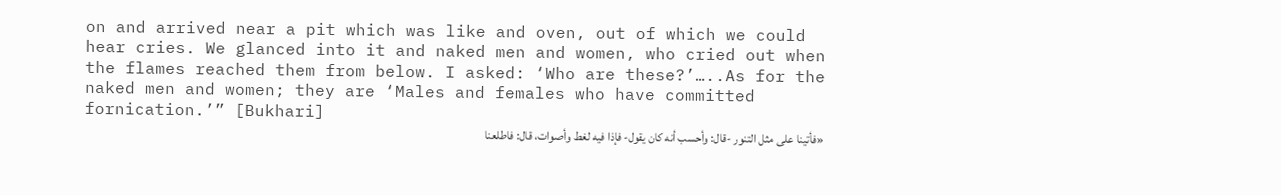on and arrived near a pit which was like and oven, out of which we could hear cries. We glanced into it and naked men and women, who cried out when the flames reached them from below. I asked: ‘Who are these?’…..As for the naked men and women; they are ‘Males and females who have committed fornication.’” [Bukhari]
«فأتينا على مثل التنور -قال: وأحسب أنه كان يقول- فإذا فيه لغط وأصوات، قال: فاطلعنا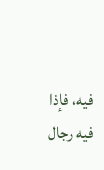فيه، فإذا فيه رجال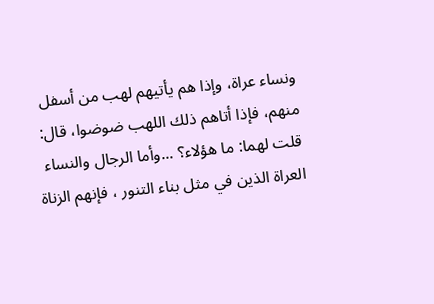ونساء عراة، وإذا هم يأتيهم لهب من أسفل منهم، فإذا أتاهم ذلك اللهب ضوضوا، قال: قلت لهما: ما هؤلاء؟ ...وأما الرجال والنساء العراة الذين في مثل بناء التنور ، فإنهم الزناة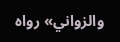والزواني» رواه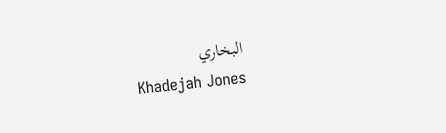البخاري
Khadejah Jones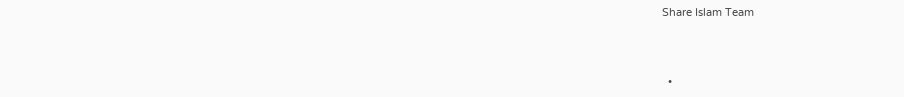Share Islam Team



  •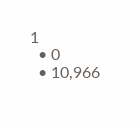1
  • 0
  • 10,966